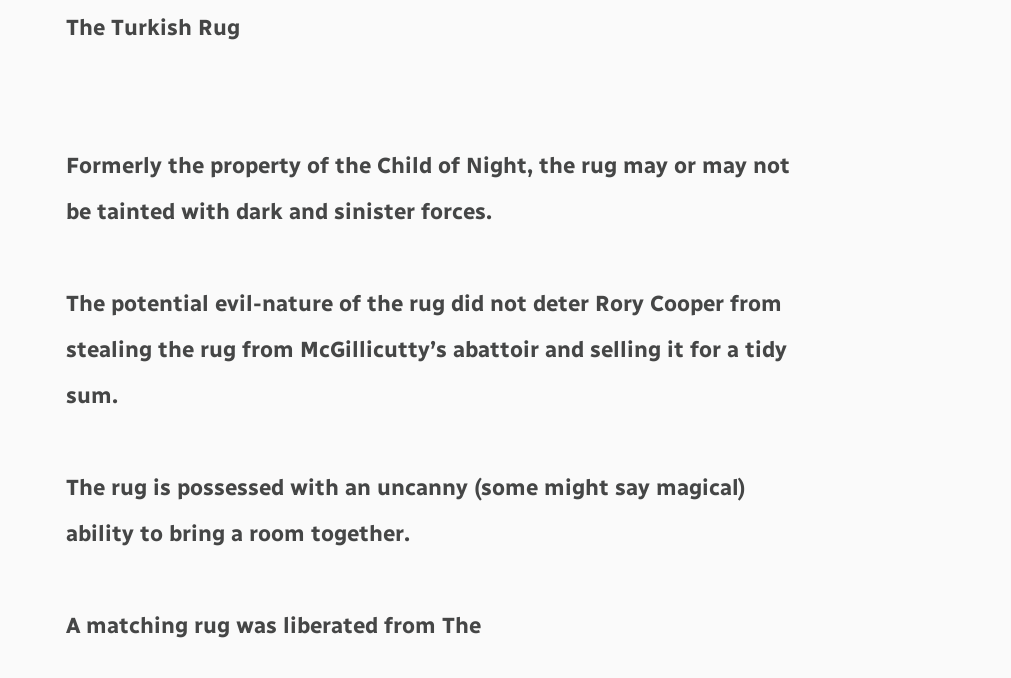The Turkish Rug


Formerly the property of the Child of Night, the rug may or may not be tainted with dark and sinister forces.

The potential evil-nature of the rug did not deter Rory Cooper from stealing the rug from McGillicutty’s abattoir and selling it for a tidy sum.

The rug is possessed with an uncanny (some might say magical) ability to bring a room together.

A matching rug was liberated from The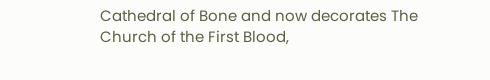Cathedral of Bone and now decorates The Church of the First Blood,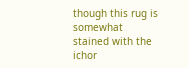though this rug is somewhat stained with the ichor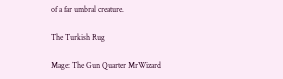of a far umbral creature.

The Turkish Rug

Mage: The Gun Quarter MrWizard